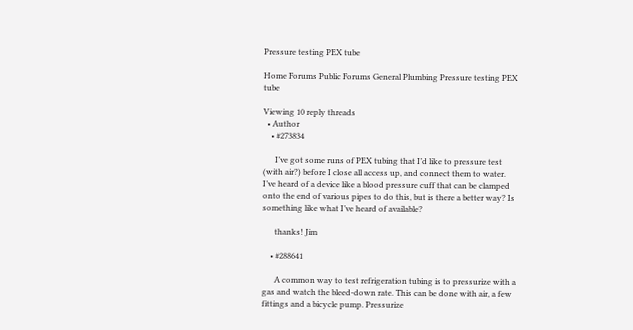Pressure testing PEX tube

Home Forums Public Forums General Plumbing Pressure testing PEX tube

Viewing 10 reply threads
  • Author
    • #273834

      I’ve got some runs of PEX tubing that I’d like to pressure test (with air?) before I close all access up, and connect them to water. I’ve heard of a device like a blood pressure cuff that can be clamped onto the end of various pipes to do this, but is there a better way? Is something like what I’ve heard of available?

      thanks! Jim

    • #288641

      A common way to test refrigeration tubing is to pressurize with a gas and watch the bleed-down rate. This can be done with air, a few fittings and a bicycle pump. Pressurize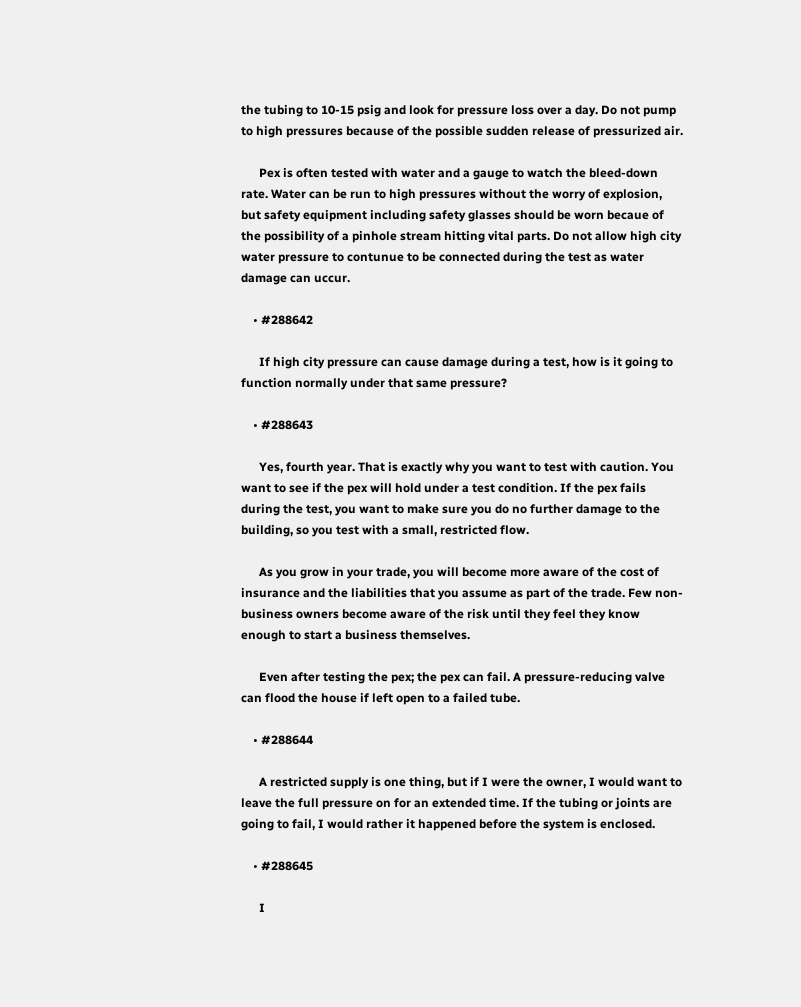the tubing to 10-15 psig and look for pressure loss over a day. Do not pump to high pressures because of the possible sudden release of pressurized air.

      Pex is often tested with water and a gauge to watch the bleed-down rate. Water can be run to high pressures without the worry of explosion, but safety equipment including safety glasses should be worn becaue of the possibility of a pinhole stream hitting vital parts. Do not allow high city water pressure to contunue to be connected during the test as water damage can uccur.

    • #288642

      If high city pressure can cause damage during a test, how is it going to function normally under that same pressure?

    • #288643

      Yes, fourth year. That is exactly why you want to test with caution. You want to see if the pex will hold under a test condition. If the pex fails during the test, you want to make sure you do no further damage to the building, so you test with a small, restricted flow.

      As you grow in your trade, you will become more aware of the cost of insurance and the liabilities that you assume as part of the trade. Few non-business owners become aware of the risk until they feel they know enough to start a business themselves.

      Even after testing the pex; the pex can fail. A pressure-reducing valve can flood the house if left open to a failed tube.

    • #288644

      A restricted supply is one thing, but if I were the owner, I would want to leave the full pressure on for an extended time. If the tubing or joints are going to fail, I would rather it happened before the system is enclosed.

    • #288645

      I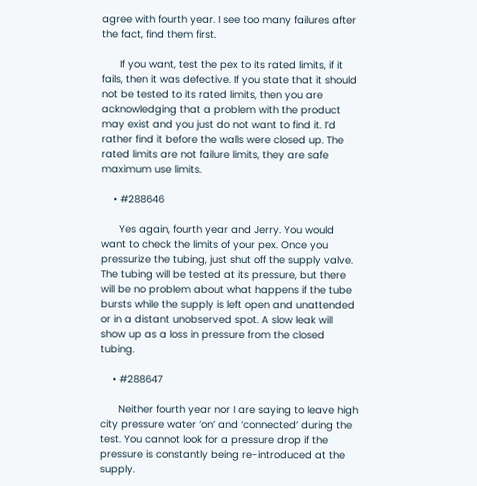agree with fourth year. I see too many failures after the fact, find them first.

      If you want, test the pex to its rated limits, if it fails, then it was defective. If you state that it should not be tested to its rated limits, then you are acknowledging that a problem with the product may exist and you just do not want to find it. I’d rather find it before the walls were closed up. The rated limits are not failure limits, they are safe maximum use limits.

    • #288646

      Yes again, fourth year and Jerry. You would want to check the limits of your pex. Once you pressurize the tubing, just shut off the supply valve. The tubing will be tested at its pressure, but there will be no problem about what happens if the tube bursts while the supply is left open and unattended or in a distant unobserved spot. A slow leak will show up as a loss in pressure from the closed tubing.

    • #288647

      Neither fourth year nor I are saying to leave high city pressure water ‘on’ and ‘connected’ during the test. You cannot look for a pressure drop if the pressure is constantly being re-introduced at the supply.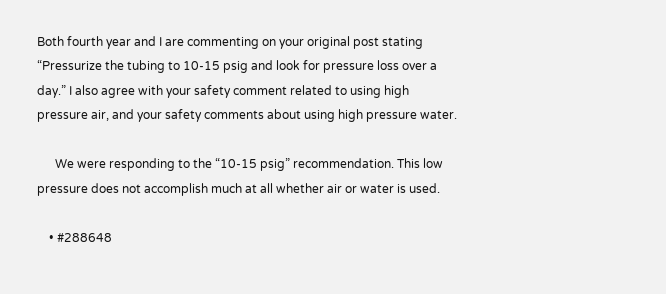Both fourth year and I are commenting on your original post stating “Pressurize the tubing to 10-15 psig and look for pressure loss over a day.” I also agree with your safety comment related to using high pressure air, and your safety comments about using high pressure water.

      We were responding to the “10-15 psig” recommendation. This low pressure does not accomplish much at all whether air or water is used.

    • #288648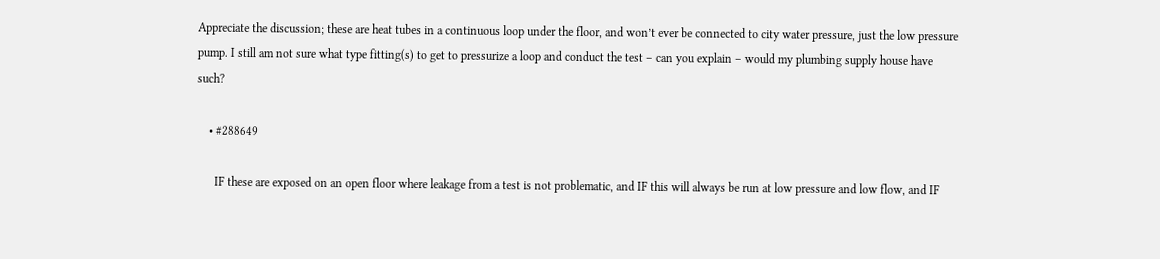Appreciate the discussion; these are heat tubes in a continuous loop under the floor, and won’t ever be connected to city water pressure, just the low pressure pump. I still am not sure what type fitting(s) to get to pressurize a loop and conduct the test – can you explain – would my plumbing supply house have such?

    • #288649

      IF these are exposed on an open floor where leakage from a test is not problematic, and IF this will always be run at low pressure and low flow, and IF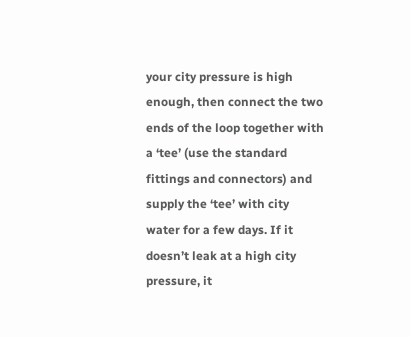your city pressure is high enough, then connect the two ends of the loop together with a ‘tee’ (use the standard fittings and connectors) and supply the ‘tee’ with city water for a few days. If it doesn’t leak at a high city pressure, it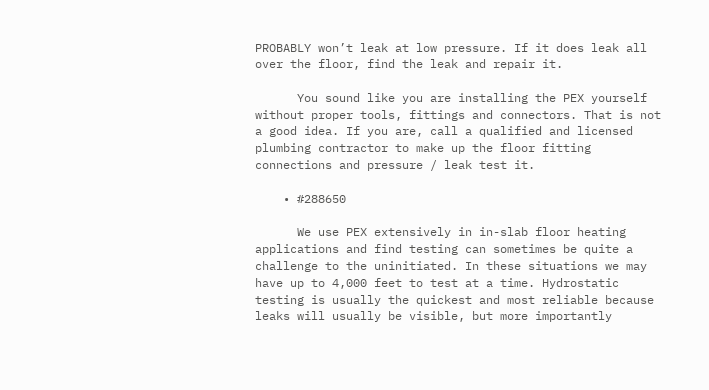PROBABLY won’t leak at low pressure. If it does leak all over the floor, find the leak and repair it.

      You sound like you are installing the PEX yourself without proper tools, fittings and connectors. That is not a good idea. If you are, call a qualified and licensed plumbing contractor to make up the floor fitting connections and pressure / leak test it.

    • #288650

      We use PEX extensively in in-slab floor heating applications and find testing can sometimes be quite a challenge to the uninitiated. In these situations we may have up to 4,000 feet to test at a time. Hydrostatic testing is usually the quickest and most reliable because leaks will usually be visible, but more importantly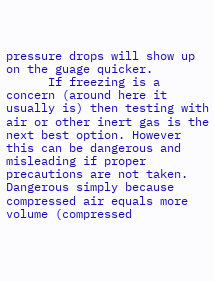pressure drops will show up on the guage quicker.
      If freezing is a concern (around here it usually is) then testing with air or other inert gas is the next best option. However this can be dangerous and misleading if proper precautions are not taken. Dangerous simply because compressed air equals more volume (compressed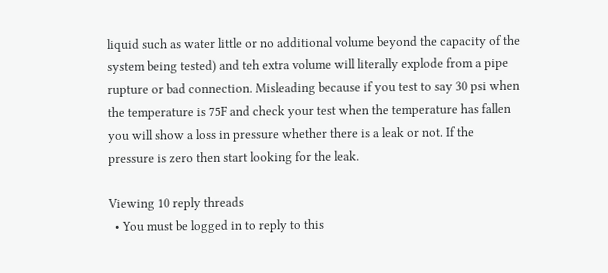liquid such as water little or no additional volume beyond the capacity of the system being tested) and teh extra volume will literally explode from a pipe rupture or bad connection. Misleading because if you test to say 30 psi when the temperature is 75F and check your test when the temperature has fallen you will show a loss in pressure whether there is a leak or not. If the pressure is zero then start looking for the leak.

Viewing 10 reply threads
  • You must be logged in to reply to this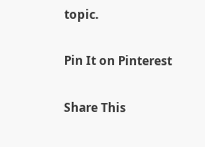topic.

Pin It on Pinterest

Share This